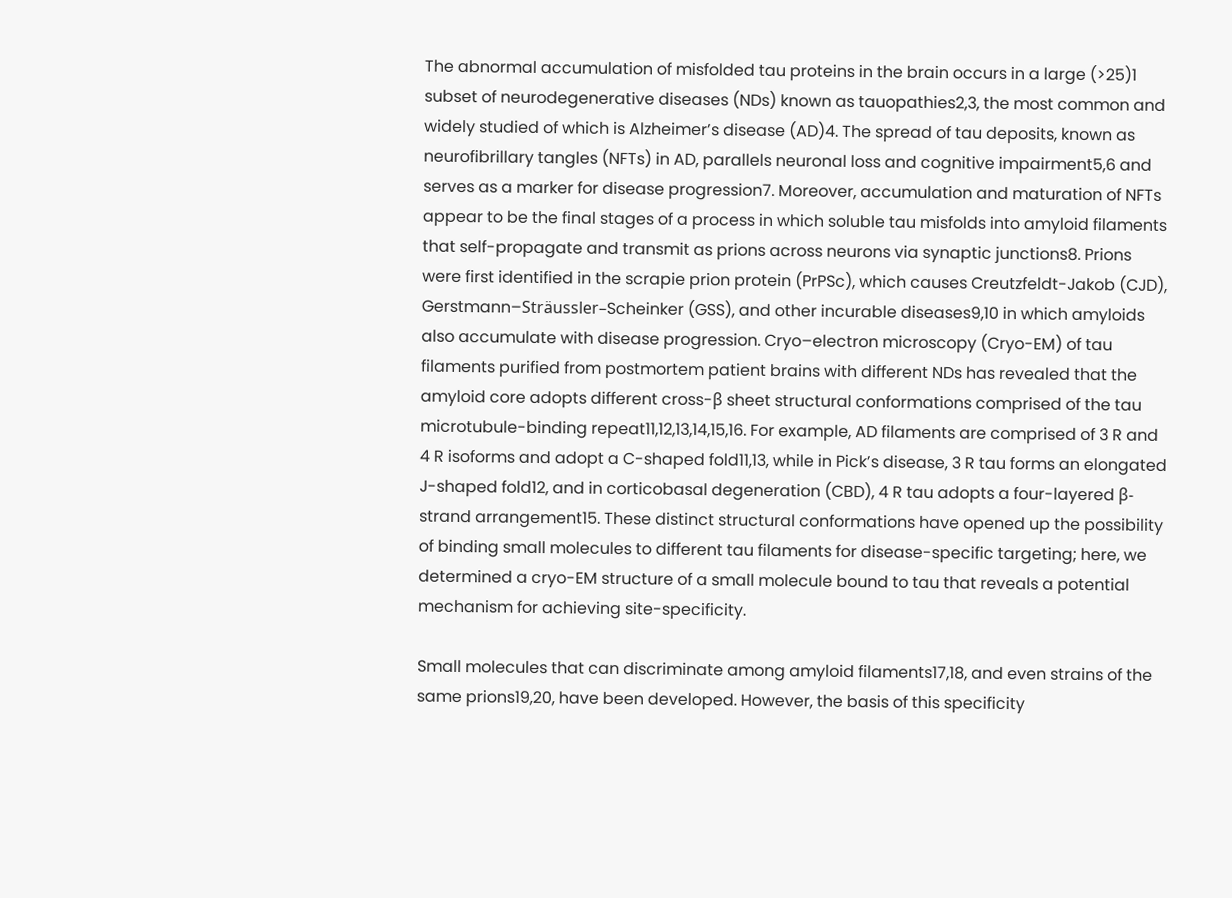The abnormal accumulation of misfolded tau proteins in the brain occurs in a large (>25)1 subset of neurodegenerative diseases (NDs) known as tauopathies2,3, the most common and widely studied of which is Alzheimer’s disease (AD)4. The spread of tau deposits, known as neurofibrillary tangles (NFTs) in AD, parallels neuronal loss and cognitive impairment5,6 and serves as a marker for disease progression7. Moreover, accumulation and maturation of NFTs appear to be the final stages of a process in which soluble tau misfolds into amyloid filaments that self-propagate and transmit as prions across neurons via synaptic junctions8. Prions were first identified in the scrapie prion protein (PrPSc), which causes Creutzfeldt-Jakob (CJD), Gerstmann–Sträussler–Scheinker (GSS), and other incurable diseases9,10 in which amyloids also accumulate with disease progression. Cryo–electron microscopy (Cryo-EM) of tau filaments purified from postmortem patient brains with different NDs has revealed that the amyloid core adopts different cross-β sheet structural conformations comprised of the tau microtubule-binding repeat11,12,13,14,15,16. For example, AD filaments are comprised of 3 R and 4 R isoforms and adopt a C-shaped fold11,13, while in Pick’s disease, 3 R tau forms an elongated J-shaped fold12, and in corticobasal degeneration (CBD), 4 R tau adopts a four-layered β-strand arrangement15. These distinct structural conformations have opened up the possibility of binding small molecules to different tau filaments for disease-specific targeting; here, we determined a cryo-EM structure of a small molecule bound to tau that reveals a potential mechanism for achieving site-specificity.

Small molecules that can discriminate among amyloid filaments17,18, and even strains of the same prions19,20, have been developed. However, the basis of this specificity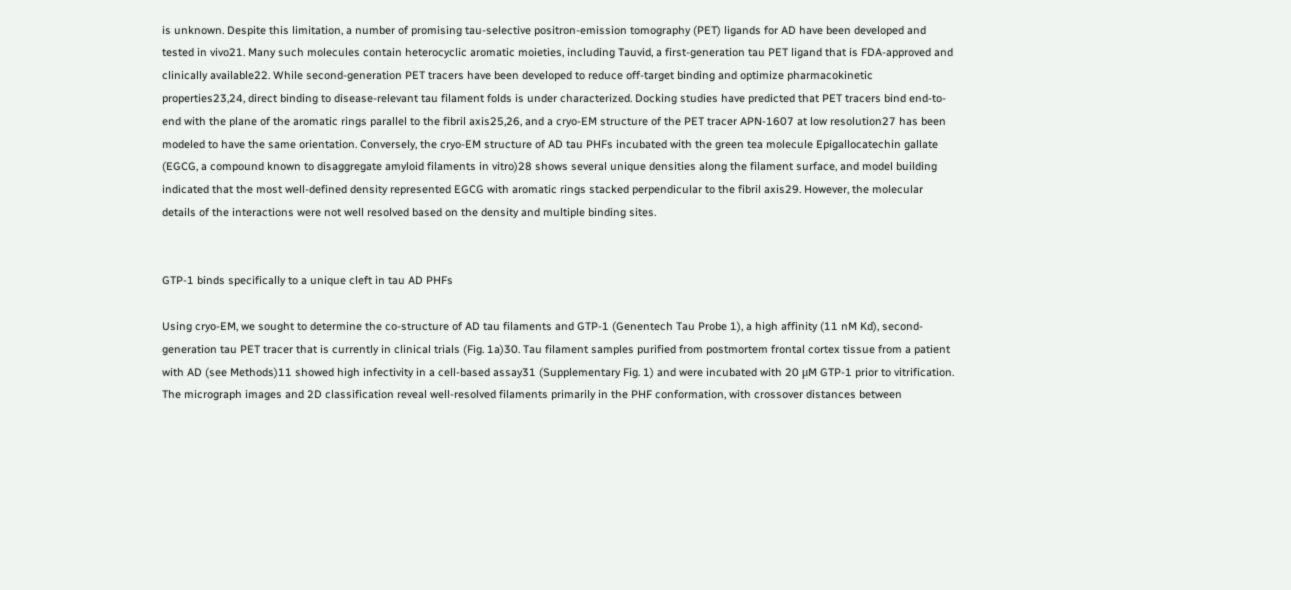is unknown. Despite this limitation, a number of promising tau-selective positron-emission tomography (PET) ligands for AD have been developed and tested in vivo21. Many such molecules contain heterocyclic aromatic moieties, including Tauvid, a first-generation tau PET ligand that is FDA-approved and clinically available22. While second-generation PET tracers have been developed to reduce off-target binding and optimize pharmacokinetic properties23,24, direct binding to disease-relevant tau filament folds is under characterized. Docking studies have predicted that PET tracers bind end-to-end with the plane of the aromatic rings parallel to the fibril axis25,26, and a cryo-EM structure of the PET tracer APN-1607 at low resolution27 has been modeled to have the same orientation. Conversely, the cryo-EM structure of AD tau PHFs incubated with the green tea molecule Epigallocatechin gallate (EGCG, a compound known to disaggregate amyloid filaments in vitro)28 shows several unique densities along the filament surface, and model building indicated that the most well-defined density represented EGCG with aromatic rings stacked perpendicular to the fibril axis29. However, the molecular details of the interactions were not well resolved based on the density and multiple binding sites.


GTP-1 binds specifically to a unique cleft in tau AD PHFs

Using cryo-EM, we sought to determine the co-structure of AD tau filaments and GTP-1 (Genentech Tau Probe 1), a high affinity (11 nM Kd), second-generation tau PET tracer that is currently in clinical trials (Fig. 1a)30. Tau filament samples purified from postmortem frontal cortex tissue from a patient with AD (see Methods)11 showed high infectivity in a cell-based assay31 (Supplementary Fig. 1) and were incubated with 20 μM GTP-1 prior to vitrification. The micrograph images and 2D classification reveal well-resolved filaments primarily in the PHF conformation, with crossover distances between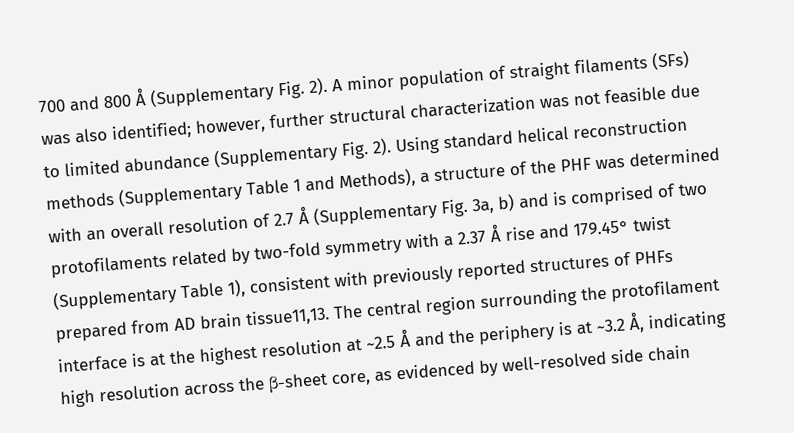700 and 800 Å (Supplementary Fig. 2). A minor population of straight filaments (SFs) was also identified; however, further structural characterization was not feasible due to limited abundance (Supplementary Fig. 2). Using standard helical reconstruction methods (Supplementary Table 1 and Methods), a structure of the PHF was determined with an overall resolution of 2.7 Å (Supplementary Fig. 3a, b) and is comprised of two protofilaments related by two-fold symmetry with a 2.37 Å rise and 179.45° twist (Supplementary Table 1), consistent with previously reported structures of PHFs prepared from AD brain tissue11,13. The central region surrounding the protofilament interface is at the highest resolution at ~2.5 Å and the periphery is at ~3.2 Å, indicating high resolution across the β-sheet core, as evidenced by well-resolved side chain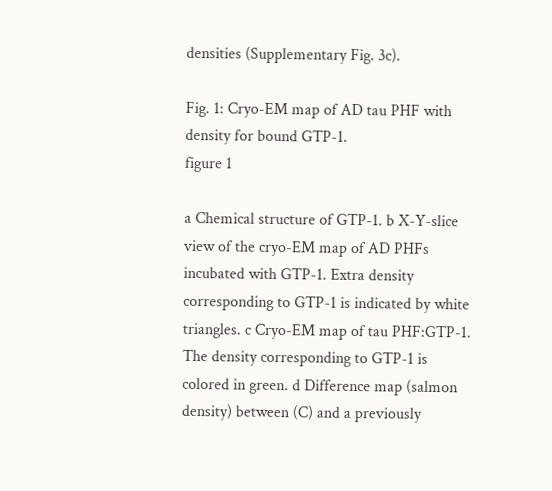densities (Supplementary Fig. 3c).

Fig. 1: Cryo-EM map of AD tau PHF with density for bound GTP-1.
figure 1

a Chemical structure of GTP-1. b X-Y-slice view of the cryo-EM map of AD PHFs incubated with GTP-1. Extra density corresponding to GTP-1 is indicated by white triangles. c Cryo-EM map of tau PHF:GTP-1. The density corresponding to GTP-1 is colored in green. d Difference map (salmon density) between (C) and a previously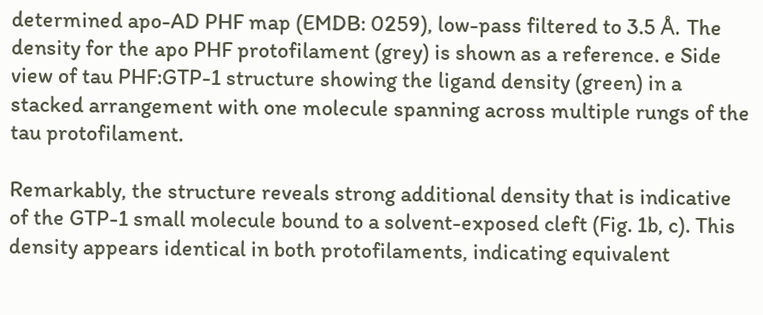determined apo-AD PHF map (EMDB: 0259), low-pass filtered to 3.5 Å. The density for the apo PHF protofilament (grey) is shown as a reference. e Side view of tau PHF:GTP-1 structure showing the ligand density (green) in a stacked arrangement with one molecule spanning across multiple rungs of the tau protofilament.

Remarkably, the structure reveals strong additional density that is indicative of the GTP-1 small molecule bound to a solvent-exposed cleft (Fig. 1b, c). This density appears identical in both protofilaments, indicating equivalent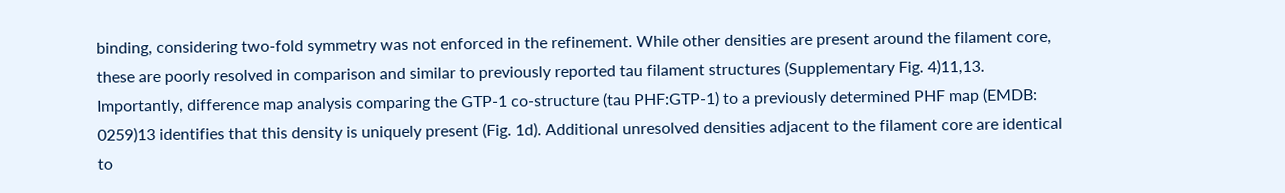binding, considering two-fold symmetry was not enforced in the refinement. While other densities are present around the filament core, these are poorly resolved in comparison and similar to previously reported tau filament structures (Supplementary Fig. 4)11,13. Importantly, difference map analysis comparing the GTP-1 co-structure (tau PHF:GTP-1) to a previously determined PHF map (EMDB: 0259)13 identifies that this density is uniquely present (Fig. 1d). Additional unresolved densities adjacent to the filament core are identical to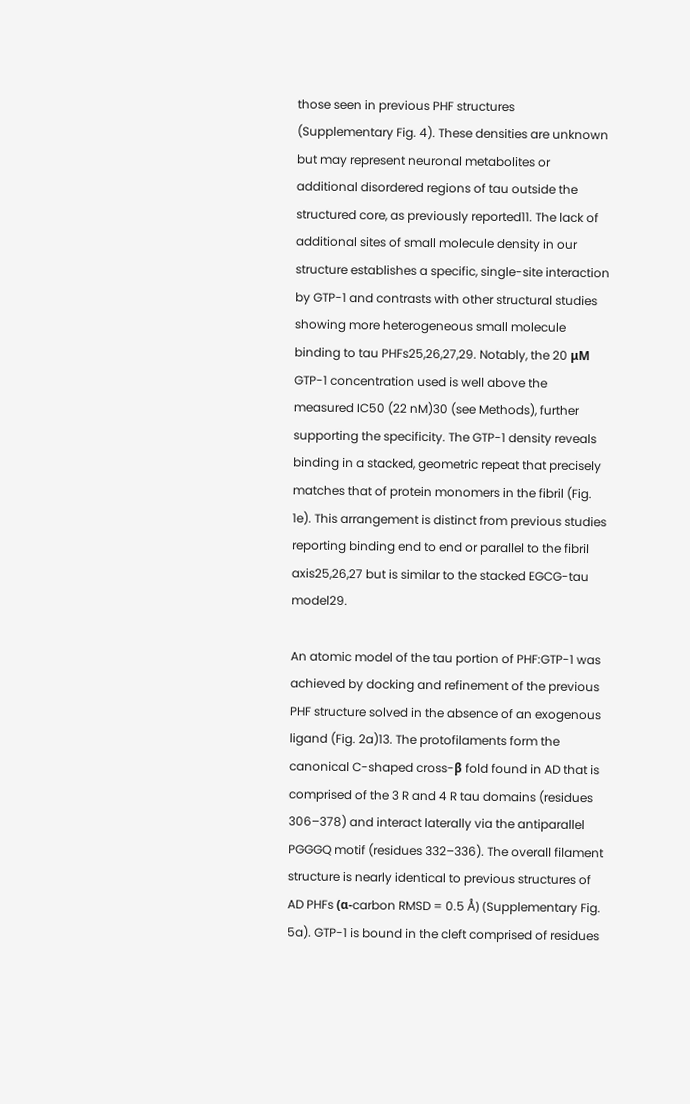those seen in previous PHF structures (Supplementary Fig. 4). These densities are unknown but may represent neuronal metabolites or additional disordered regions of tau outside the structured core, as previously reported11. The lack of additional sites of small molecule density in our structure establishes a specific, single-site interaction by GTP-1 and contrasts with other structural studies showing more heterogeneous small molecule binding to tau PHFs25,26,27,29. Notably, the 20 μM GTP-1 concentration used is well above the measured IC50 (22 nM)30 (see Methods), further supporting the specificity. The GTP-1 density reveals binding in a stacked, geometric repeat that precisely matches that of protein monomers in the fibril (Fig. 1e). This arrangement is distinct from previous studies reporting binding end to end or parallel to the fibril axis25,26,27 but is similar to the stacked EGCG-tau model29.

An atomic model of the tau portion of PHF:GTP-1 was achieved by docking and refinement of the previous PHF structure solved in the absence of an exogenous ligand (Fig. 2a)13. The protofilaments form the canonical C-shaped cross-β fold found in AD that is comprised of the 3 R and 4 R tau domains (residues 306–378) and interact laterally via the antiparallel PGGGQ motif (residues 332–336). The overall filament structure is nearly identical to previous structures of AD PHFs (α-carbon RMSD = 0.5 Å) (Supplementary Fig. 5a). GTP-1 is bound in the cleft comprised of residues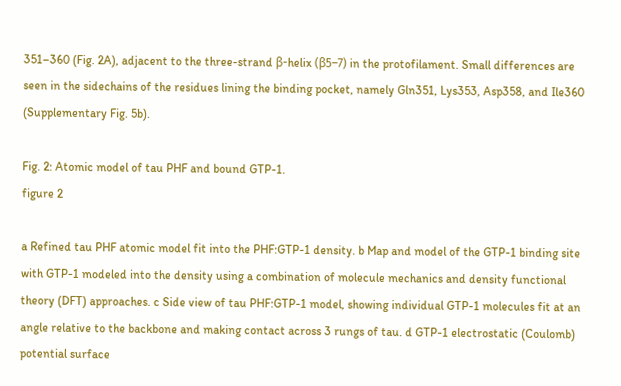351–360 (Fig. 2A), adjacent to the three-strand β-helix (β5–7) in the protofilament. Small differences are seen in the sidechains of the residues lining the binding pocket, namely Gln351, Lys353, Asp358, and Ile360 (Supplementary Fig. 5b).

Fig. 2: Atomic model of tau PHF and bound GTP-1.
figure 2

a Refined tau PHF atomic model fit into the PHF:GTP-1 density. b Map and model of the GTP-1 binding site with GTP-1 modeled into the density using a combination of molecule mechanics and density functional theory (DFT) approaches. c Side view of tau PHF:GTP-1 model, showing individual GTP-1 molecules fit at an angle relative to the backbone and making contact across 3 rungs of tau. d GTP-1 electrostatic (Coulomb) potential surface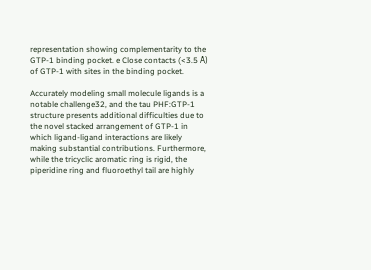representation showing complementarity to the GTP-1 binding pocket. e Close contacts (<3.5 Å) of GTP-1 with sites in the binding pocket.

Accurately modeling small molecule ligands is a notable challenge32, and the tau PHF:GTP-1 structure presents additional difficulties due to the novel stacked arrangement of GTP-1 in which ligand-ligand interactions are likely making substantial contributions. Furthermore, while the tricyclic aromatic ring is rigid, the piperidine ring and fluoroethyl tail are highly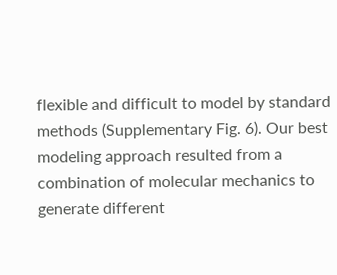flexible and difficult to model by standard methods (Supplementary Fig. 6). Our best modeling approach resulted from a combination of molecular mechanics to generate different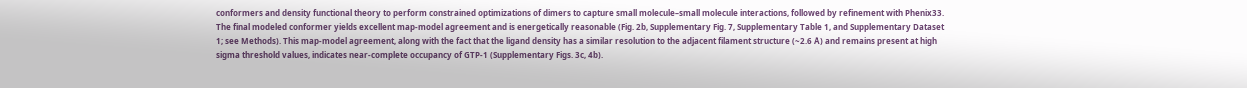conformers and density functional theory to perform constrained optimizations of dimers to capture small molecule–small molecule interactions, followed by refinement with Phenix33. The final modeled conformer yields excellent map-model agreement and is energetically reasonable (Fig. 2b, Supplementary Fig. 7, Supplementary Table 1, and Supplementary Dataset 1; see Methods). This map-model agreement, along with the fact that the ligand density has a similar resolution to the adjacent filament structure (~2.6 Å) and remains present at high sigma threshold values, indicates near-complete occupancy of GTP-1 (Supplementary Figs. 3c, 4b).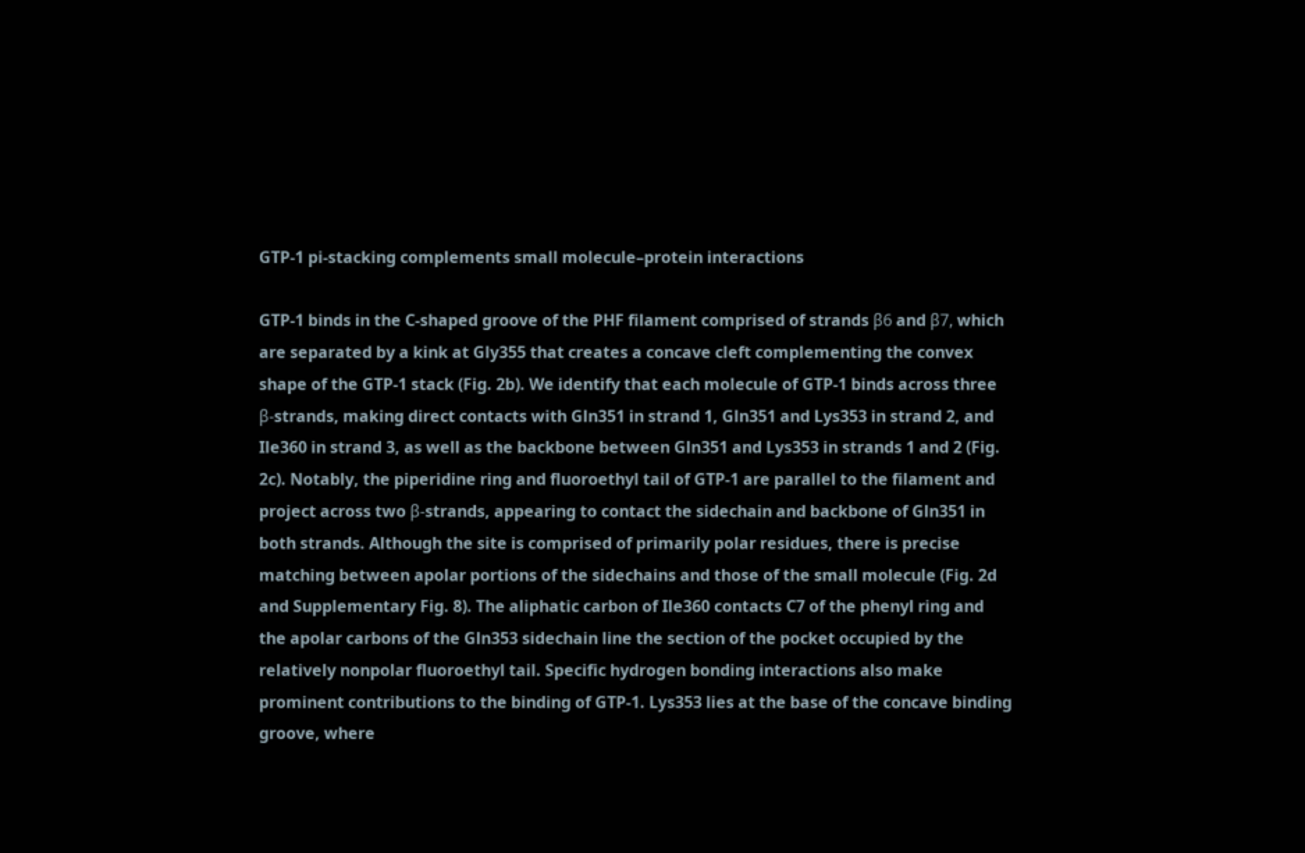GTP-1 pi-stacking complements small molecule–protein interactions

GTP-1 binds in the C-shaped groove of the PHF filament comprised of strands β6 and β7, which are separated by a kink at Gly355 that creates a concave cleft complementing the convex shape of the GTP-1 stack (Fig. 2b). We identify that each molecule of GTP-1 binds across three β-strands, making direct contacts with Gln351 in strand 1, Gln351 and Lys353 in strand 2, and Ile360 in strand 3, as well as the backbone between Gln351 and Lys353 in strands 1 and 2 (Fig. 2c). Notably, the piperidine ring and fluoroethyl tail of GTP-1 are parallel to the filament and project across two β-strands, appearing to contact the sidechain and backbone of Gln351 in both strands. Although the site is comprised of primarily polar residues, there is precise matching between apolar portions of the sidechains and those of the small molecule (Fig. 2d and Supplementary Fig. 8). The aliphatic carbon of Ile360 contacts C7 of the phenyl ring and the apolar carbons of the Gln353 sidechain line the section of the pocket occupied by the relatively nonpolar fluoroethyl tail. Specific hydrogen bonding interactions also make prominent contributions to the binding of GTP-1. Lys353 lies at the base of the concave binding groove, where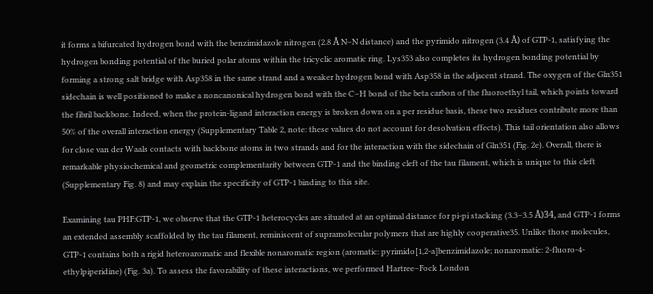it forms a bifurcated hydrogen bond with the benzimidazole nitrogen (2.8 Å N–N distance) and the pyrimido nitrogen (3.4 Å) of GTP-1, satisfying the hydrogen bonding potential of the buried polar atoms within the tricyclic aromatic ring. Lys353 also completes its hydrogen bonding potential by forming a strong salt bridge with Asp358 in the same strand and a weaker hydrogen bond with Asp358 in the adjacent strand. The oxygen of the Gln351 sidechain is well positioned to make a noncanonical hydrogen bond with the C–H bond of the beta carbon of the fluoroethyl tail, which points toward the fibril backbone. Indeed, when the protein-ligand interaction energy is broken down on a per residue basis, these two residues contribute more than 50% of the overall interaction energy (Supplementary Table 2, note: these values do not account for desolvation effects). This tail orientation also allows for close van der Waals contacts with backbone atoms in two strands and for the interaction with the sidechain of Gln351 (Fig. 2e). Overall, there is remarkable physiochemical and geometric complementarity between GTP-1 and the binding cleft of the tau filament, which is unique to this cleft (Supplementary Fig. 8) and may explain the specificity of GTP-1 binding to this site.

Examining tau PHF:GTP-1, we observe that the GTP-1 heterocycles are situated at an optimal distance for pi-pi stacking (3.3–3.5 Å)34, and GTP-1 forms an extended assembly scaffolded by the tau filament, reminiscent of supramolecular polymers that are highly cooperative35. Unlike those molecules, GTP-1 contains both a rigid heteroaromatic and flexible nonaromatic region (aromatic: pyrimido[1,2-a]benzimidazole; nonaromatic: 2-fluoro-4-ethylpiperidine) (Fig. 3a). To assess the favorability of these interactions, we performed Hartree–Fock London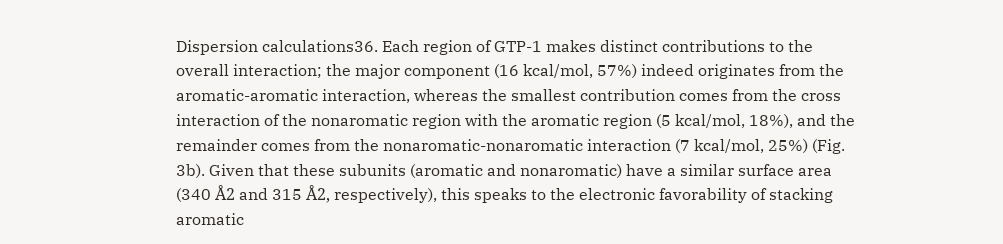Dispersion calculations36. Each region of GTP-1 makes distinct contributions to the overall interaction; the major component (16 kcal/mol, 57%) indeed originates from the aromatic-aromatic interaction, whereas the smallest contribution comes from the cross interaction of the nonaromatic region with the aromatic region (5 kcal/mol, 18%), and the remainder comes from the nonaromatic-nonaromatic interaction (7 kcal/mol, 25%) (Fig. 3b). Given that these subunits (aromatic and nonaromatic) have a similar surface area (340 Å2 and 315 Å2, respectively), this speaks to the electronic favorability of stacking aromatic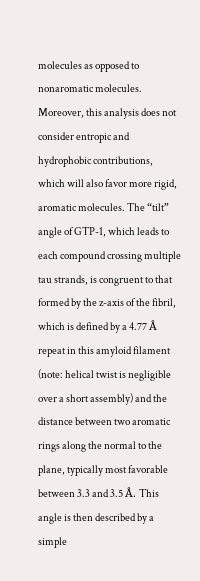molecules as opposed to nonaromatic molecules. Moreover, this analysis does not consider entropic and hydrophobic contributions, which will also favor more rigid, aromatic molecules. The “tilt” angle of GTP-1, which leads to each compound crossing multiple tau strands, is congruent to that formed by the z-axis of the fibril, which is defined by a 4.77 Å repeat in this amyloid filament (note: helical twist is negligible over a short assembly) and the distance between two aromatic rings along the normal to the plane, typically most favorable between 3.3 and 3.5 Å. This angle is then described by a simple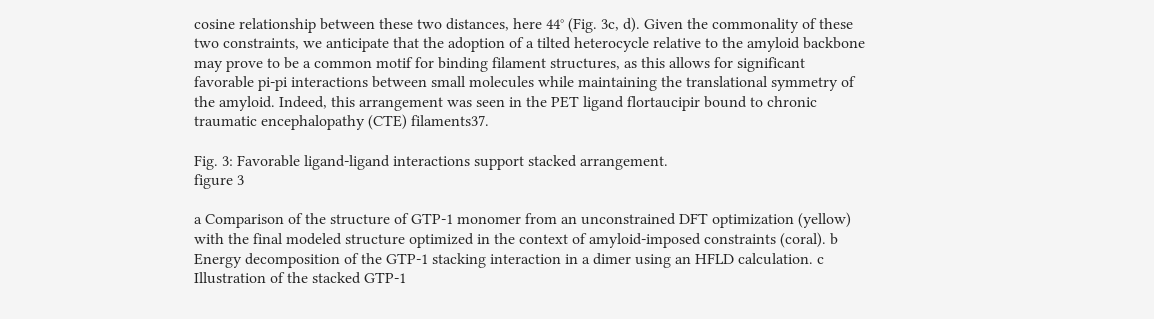cosine relationship between these two distances, here 44° (Fig. 3c, d). Given the commonality of these two constraints, we anticipate that the adoption of a tilted heterocycle relative to the amyloid backbone may prove to be a common motif for binding filament structures, as this allows for significant favorable pi-pi interactions between small molecules while maintaining the translational symmetry of the amyloid. Indeed, this arrangement was seen in the PET ligand flortaucipir bound to chronic traumatic encephalopathy (CTE) filaments37.

Fig. 3: Favorable ligand-ligand interactions support stacked arrangement.
figure 3

a Comparison of the structure of GTP-1 monomer from an unconstrained DFT optimization (yellow) with the final modeled structure optimized in the context of amyloid-imposed constraints (coral). b Energy decomposition of the GTP-1 stacking interaction in a dimer using an HFLD calculation. c Illustration of the stacked GTP-1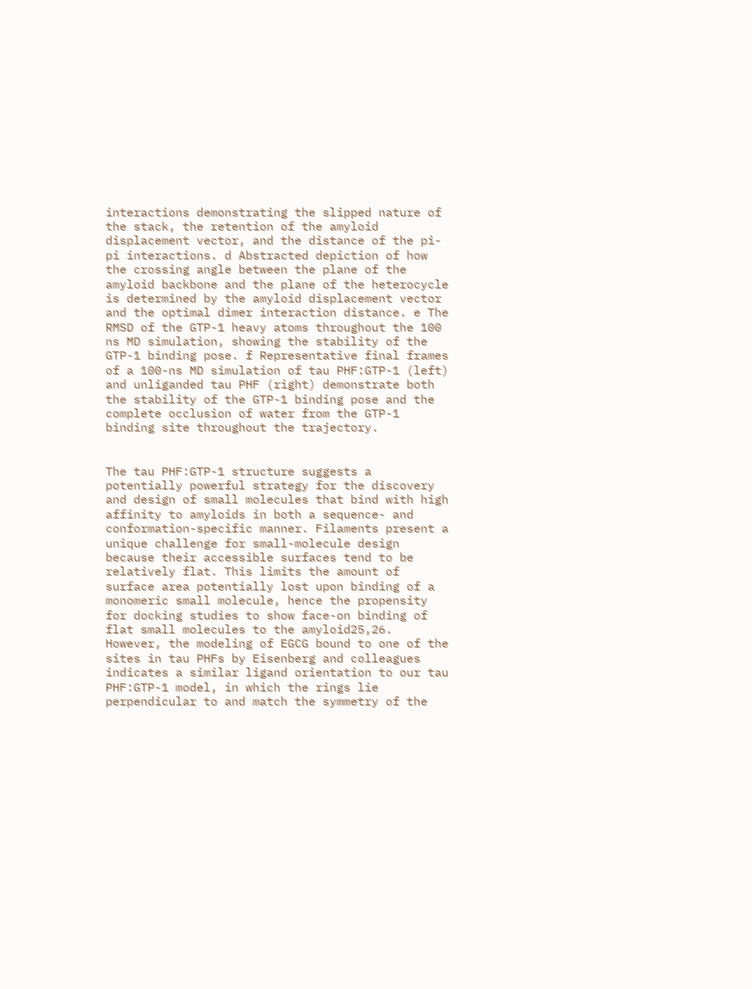interactions demonstrating the slipped nature of the stack, the retention of the amyloid displacement vector, and the distance of the pi-pi interactions. d Abstracted depiction of how the crossing angle between the plane of the amyloid backbone and the plane of the heterocycle is determined by the amyloid displacement vector and the optimal dimer interaction distance. e The RMSD of the GTP-1 heavy atoms throughout the 100 ns MD simulation, showing the stability of the GTP-1 binding pose. f Representative final frames of a 100-ns MD simulation of tau PHF:GTP-1 (left) and unliganded tau PHF (right) demonstrate both the stability of the GTP-1 binding pose and the complete occlusion of water from the GTP-1 binding site throughout the trajectory.


The tau PHF:GTP-1 structure suggests a potentially powerful strategy for the discovery and design of small molecules that bind with high affinity to amyloids in both a sequence- and conformation-specific manner. Filaments present a unique challenge for small-molecule design because their accessible surfaces tend to be relatively flat. This limits the amount of surface area potentially lost upon binding of a monomeric small molecule, hence the propensity for docking studies to show face-on binding of flat small molecules to the amyloid25,26. However, the modeling of EGCG bound to one of the sites in tau PHFs by Eisenberg and colleagues indicates a similar ligand orientation to our tau PHF:GTP-1 model, in which the rings lie perpendicular to and match the symmetry of the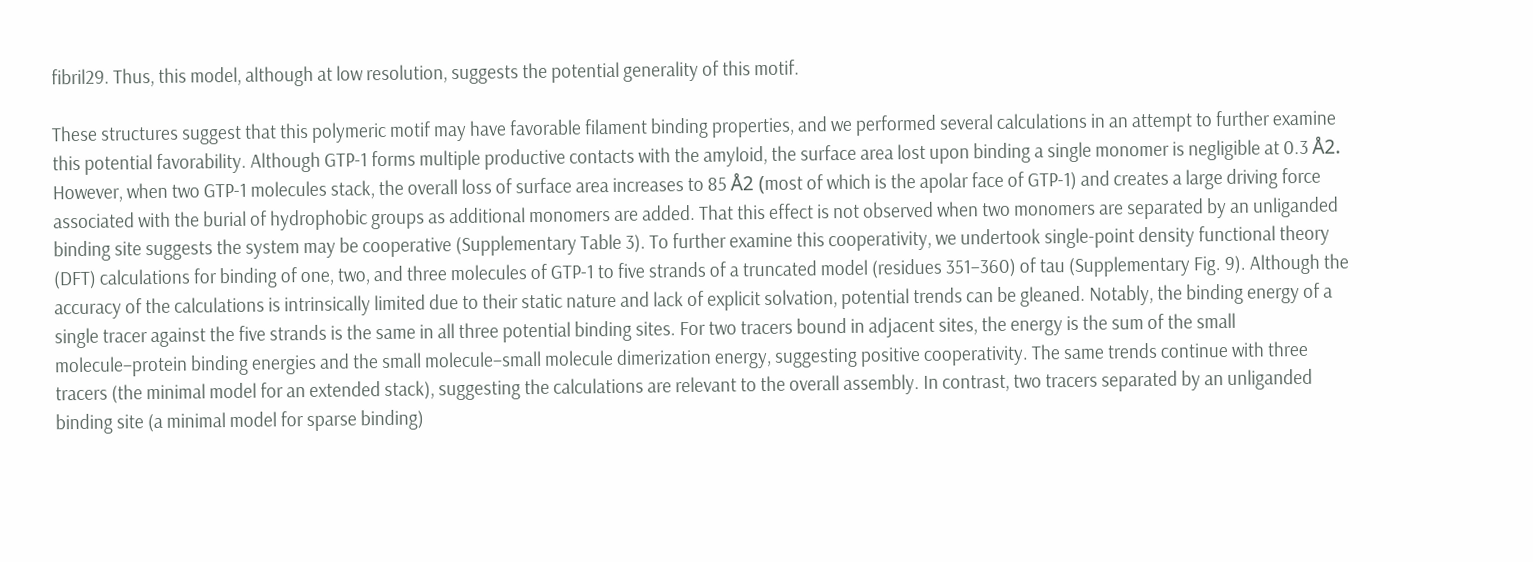fibril29. Thus, this model, although at low resolution, suggests the potential generality of this motif.

These structures suggest that this polymeric motif may have favorable filament binding properties, and we performed several calculations in an attempt to further examine this potential favorability. Although GTP-1 forms multiple productive contacts with the amyloid, the surface area lost upon binding a single monomer is negligible at 0.3 Å2. However, when two GTP-1 molecules stack, the overall loss of surface area increases to 85 Å2 (most of which is the apolar face of GTP-1) and creates a large driving force associated with the burial of hydrophobic groups as additional monomers are added. That this effect is not observed when two monomers are separated by an unliganded binding site suggests the system may be cooperative (Supplementary Table 3). To further examine this cooperativity, we undertook single-point density functional theory (DFT) calculations for binding of one, two, and three molecules of GTP-1 to five strands of a truncated model (residues 351–360) of tau (Supplementary Fig. 9). Although the accuracy of the calculations is intrinsically limited due to their static nature and lack of explicit solvation, potential trends can be gleaned. Notably, the binding energy of a single tracer against the five strands is the same in all three potential binding sites. For two tracers bound in adjacent sites, the energy is the sum of the small molecule–protein binding energies and the small molecule–small molecule dimerization energy, suggesting positive cooperativity. The same trends continue with three tracers (the minimal model for an extended stack), suggesting the calculations are relevant to the overall assembly. In contrast, two tracers separated by an unliganded binding site (a minimal model for sparse binding)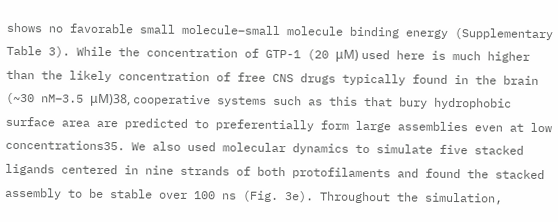shows no favorable small molecule–small molecule binding energy (Supplementary Table 3). While the concentration of GTP-1 (20 μM) used here is much higher than the likely concentration of free CNS drugs typically found in the brain (~30 nM–3.5 μM)38, cooperative systems such as this that bury hydrophobic surface area are predicted to preferentially form large assemblies even at low concentrations35. We also used molecular dynamics to simulate five stacked ligands centered in nine strands of both protofilaments and found the stacked assembly to be stable over 100 ns (Fig. 3e). Throughout the simulation,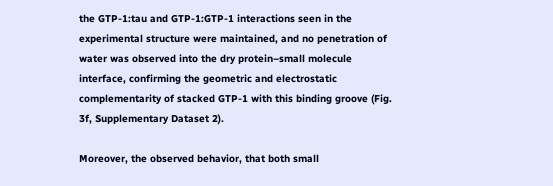the GTP-1:tau and GTP-1:GTP-1 interactions seen in the experimental structure were maintained, and no penetration of water was observed into the dry protein–small molecule interface, confirming the geometric and electrostatic complementarity of stacked GTP-1 with this binding groove (Fig. 3f, Supplementary Dataset 2).

Moreover, the observed behavior, that both small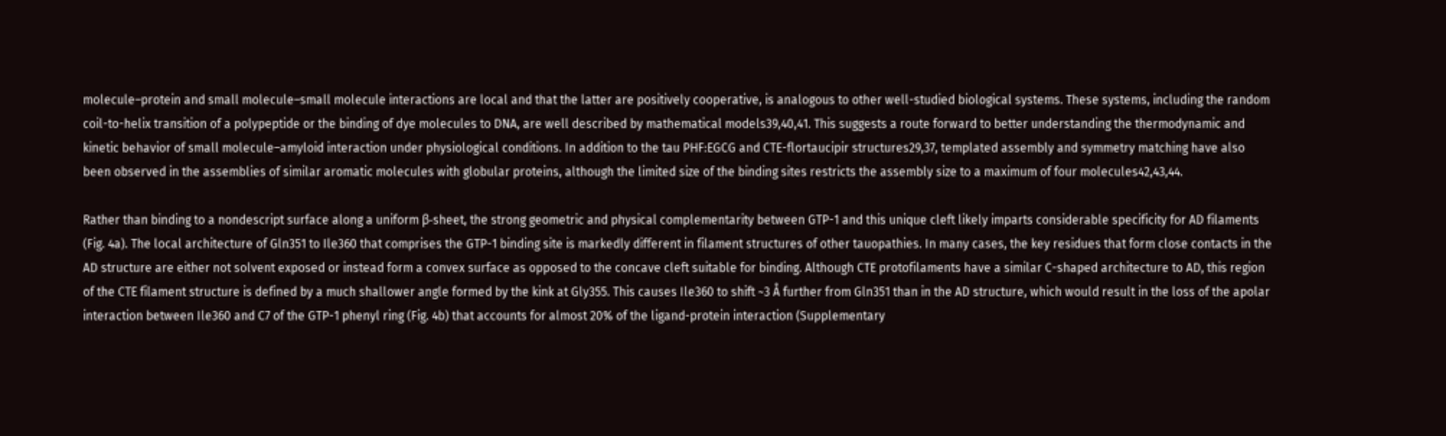molecule–protein and small molecule–small molecule interactions are local and that the latter are positively cooperative, is analogous to other well-studied biological systems. These systems, including the random coil-to-helix transition of a polypeptide or the binding of dye molecules to DNA, are well described by mathematical models39,40,41. This suggests a route forward to better understanding the thermodynamic and kinetic behavior of small molecule–amyloid interaction under physiological conditions. In addition to the tau PHF:EGCG and CTE-flortaucipir structures29,37, templated assembly and symmetry matching have also been observed in the assemblies of similar aromatic molecules with globular proteins, although the limited size of the binding sites restricts the assembly size to a maximum of four molecules42,43,44.

Rather than binding to a nondescript surface along a uniform β-sheet, the strong geometric and physical complementarity between GTP-1 and this unique cleft likely imparts considerable specificity for AD filaments (Fig. 4a). The local architecture of Gln351 to Ile360 that comprises the GTP-1 binding site is markedly different in filament structures of other tauopathies. In many cases, the key residues that form close contacts in the AD structure are either not solvent exposed or instead form a convex surface as opposed to the concave cleft suitable for binding. Although CTE protofilaments have a similar C-shaped architecture to AD, this region of the CTE filament structure is defined by a much shallower angle formed by the kink at Gly355. This causes Ile360 to shift ~3 Å further from Gln351 than in the AD structure, which would result in the loss of the apolar interaction between Ile360 and C7 of the GTP-1 phenyl ring (Fig. 4b) that accounts for almost 20% of the ligand-protein interaction (Supplementary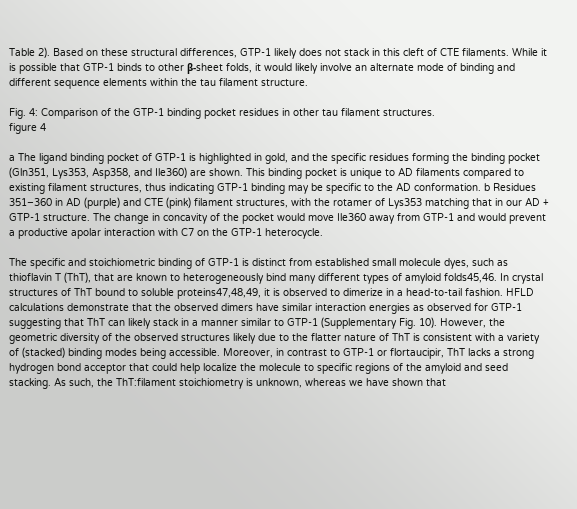Table 2). Based on these structural differences, GTP-1 likely does not stack in this cleft of CTE filaments. While it is possible that GTP-1 binds to other β-sheet folds, it would likely involve an alternate mode of binding and different sequence elements within the tau filament structure.

Fig. 4: Comparison of the GTP-1 binding pocket residues in other tau filament structures.
figure 4

a The ligand binding pocket of GTP-1 is highlighted in gold, and the specific residues forming the binding pocket (Gln351, Lys353, Asp358, and Ile360) are shown. This binding pocket is unique to AD filaments compared to existing filament structures, thus indicating GTP-1 binding may be specific to the AD conformation. b Residues 351–360 in AD (purple) and CTE (pink) filament structures, with the rotamer of Lys353 matching that in our AD + GTP-1 structure. The change in concavity of the pocket would move Ile360 away from GTP-1 and would prevent a productive apolar interaction with C7 on the GTP-1 heterocycle.

The specific and stoichiometric binding of GTP-1 is distinct from established small molecule dyes, such as thioflavin T (ThT), that are known to heterogeneously bind many different types of amyloid folds45,46. In crystal structures of ThT bound to soluble proteins47,48,49, it is observed to dimerize in a head-to-tail fashion. HFLD calculations demonstrate that the observed dimers have similar interaction energies as observed for GTP-1 suggesting that ThT can likely stack in a manner similar to GTP-1 (Supplementary Fig. 10). However, the geometric diversity of the observed structures likely due to the flatter nature of ThT is consistent with a variety of (stacked) binding modes being accessible. Moreover, in contrast to GTP-1 or flortaucipir, ThT lacks a strong hydrogen bond acceptor that could help localize the molecule to specific regions of the amyloid and seed stacking. As such, the ThT:filament stoichiometry is unknown, whereas we have shown that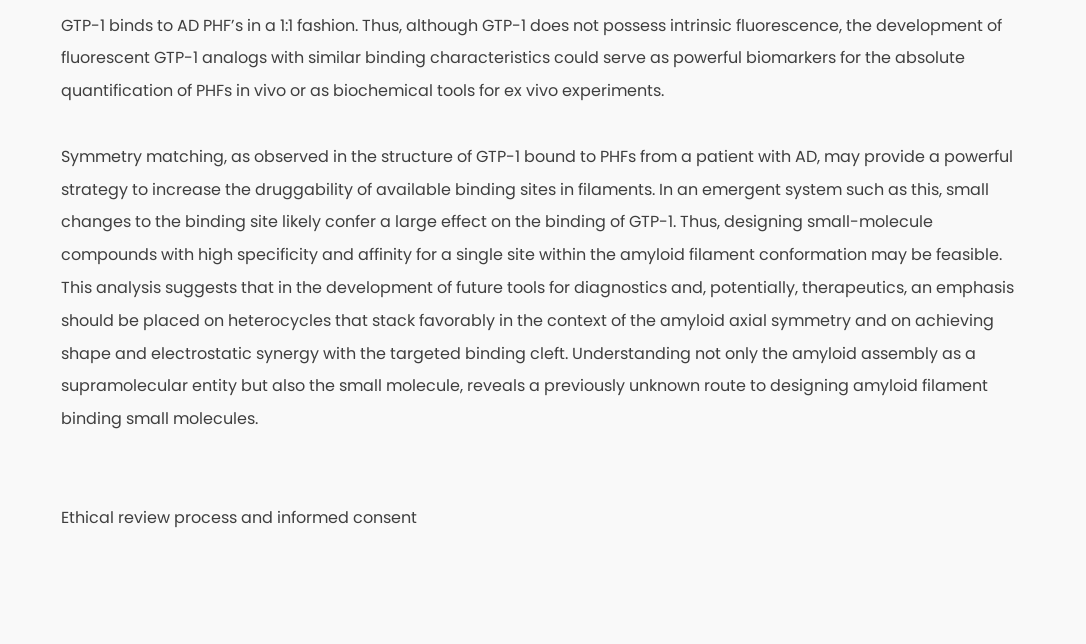GTP-1 binds to AD PHF’s in a 1:1 fashion. Thus, although GTP-1 does not possess intrinsic fluorescence, the development of fluorescent GTP-1 analogs with similar binding characteristics could serve as powerful biomarkers for the absolute quantification of PHFs in vivo or as biochemical tools for ex vivo experiments.

Symmetry matching, as observed in the structure of GTP-1 bound to PHFs from a patient with AD, may provide a powerful strategy to increase the druggability of available binding sites in filaments. In an emergent system such as this, small changes to the binding site likely confer a large effect on the binding of GTP-1. Thus, designing small-molecule compounds with high specificity and affinity for a single site within the amyloid filament conformation may be feasible. This analysis suggests that in the development of future tools for diagnostics and, potentially, therapeutics, an emphasis should be placed on heterocycles that stack favorably in the context of the amyloid axial symmetry and on achieving shape and electrostatic synergy with the targeted binding cleft. Understanding not only the amyloid assembly as a supramolecular entity but also the small molecule, reveals a previously unknown route to designing amyloid filament binding small molecules.


Ethical review process and informed consent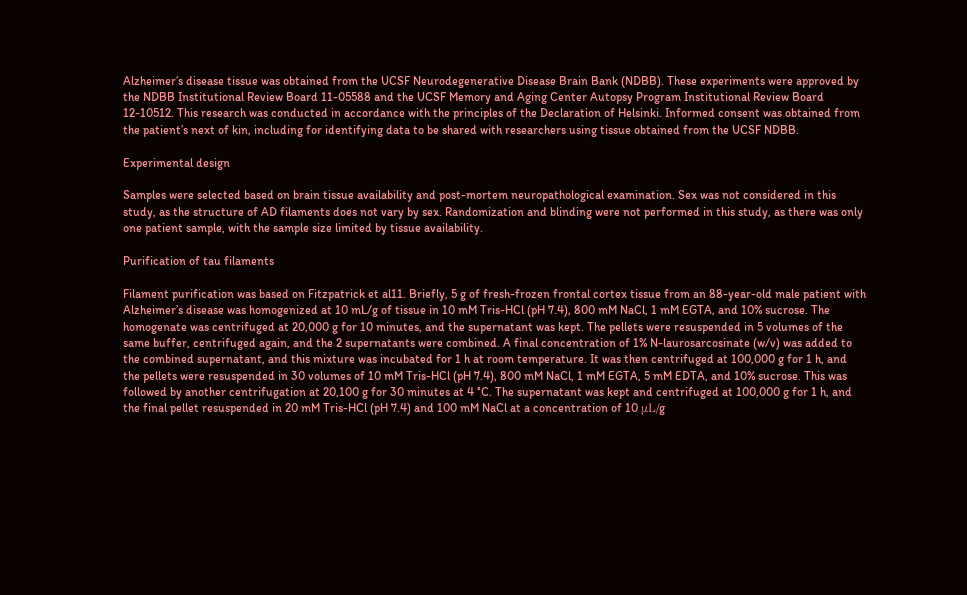Alzheimer’s disease tissue was obtained from the UCSF Neurodegenerative Disease Brain Bank (NDBB). These experiments were approved by the NDBB Institutional Review Board 11-05588 and the UCSF Memory and Aging Center Autopsy Program Institutional Review Board 12-10512. This research was conducted in accordance with the principles of the Declaration of Helsinki. Informed consent was obtained from the patient’s next of kin, including for identifying data to be shared with researchers using tissue obtained from the UCSF NDBB.

Experimental design

Samples were selected based on brain tissue availability and post-mortem neuropathological examination. Sex was not considered in this study, as the structure of AD filaments does not vary by sex. Randomization and blinding were not performed in this study, as there was only one patient sample, with the sample size limited by tissue availability.

Purification of tau filaments

Filament purification was based on Fitzpatrick et al11. Briefly, 5 g of fresh-frozen frontal cortex tissue from an 88-year-old male patient with Alzheimer’s disease was homogenized at 10 mL/g of tissue in 10 mM Tris-HCl (pH 7.4), 800 mM NaCl, 1 mM EGTA, and 10% sucrose. The homogenate was centrifuged at 20,000 g for 10 minutes, and the supernatant was kept. The pellets were resuspended in 5 volumes of the same buffer, centrifuged again, and the 2 supernatants were combined. A final concentration of 1% N-laurosarcosinate (w/v) was added to the combined supernatant, and this mixture was incubated for 1 h at room temperature. It was then centrifuged at 100,000 g for 1 h, and the pellets were resuspended in 30 volumes of 10 mM Tris-HCl (pH 7.4), 800 mM NaCl, 1 mM EGTA, 5 mM EDTA, and 10% sucrose. This was followed by another centrifugation at 20,100 g for 30 minutes at 4 °C. The supernatant was kept and centrifuged at 100,000 g for 1 h, and the final pellet resuspended in 20 mM Tris-HCl (pH 7.4) and 100 mM NaCl at a concentration of 10 μL/g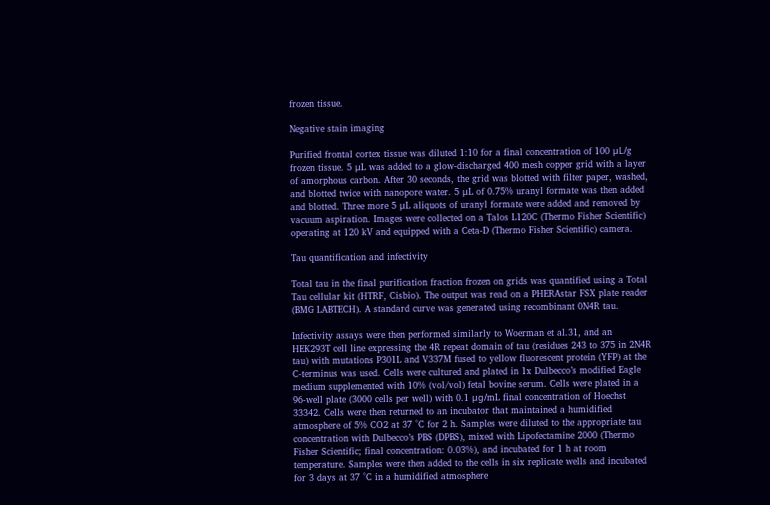frozen tissue.

Negative stain imaging

Purified frontal cortex tissue was diluted 1:10 for a final concentration of 100 μL/g frozen tissue. 5 μL was added to a glow-discharged 400 mesh copper grid with a layer of amorphous carbon. After 30 seconds, the grid was blotted with filter paper, washed, and blotted twice with nanopore water. 5 μL of 0.75% uranyl formate was then added and blotted. Three more 5 μL aliquots of uranyl formate were added and removed by vacuum aspiration. Images were collected on a Talos L120C (Thermo Fisher Scientific) operating at 120 kV and equipped with a Ceta-D (Thermo Fisher Scientific) camera.

Tau quantification and infectivity

Total tau in the final purification fraction frozen on grids was quantified using a Total Tau cellular kit (HTRF, Cisbio). The output was read on a PHERAstar FSX plate reader (BMG LABTECH). A standard curve was generated using recombinant 0N4R tau.

Infectivity assays were then performed similarly to Woerman et al.31, and an HEK293T cell line expressing the 4R repeat domain of tau (residues 243 to 375 in 2N4R tau) with mutations P301L and V337M fused to yellow fluorescent protein (YFP) at the C-terminus was used. Cells were cultured and plated in 1x Dulbecco’s modified Eagle medium supplemented with 10% (vol/vol) fetal bovine serum. Cells were plated in a 96-well plate (3000 cells per well) with 0.1 μg/mL final concentration of Hoechst 33342. Cells were then returned to an incubator that maintained a humidified atmosphere of 5% CO2 at 37 °C for 2 h. Samples were diluted to the appropriate tau concentration with Dulbecco’s PBS (DPBS), mixed with Lipofectamine 2000 (Thermo Fisher Scientific; final concentration: 0.03%), and incubated for 1 h at room temperature. Samples were then added to the cells in six replicate wells and incubated for 3 days at 37 °C in a humidified atmosphere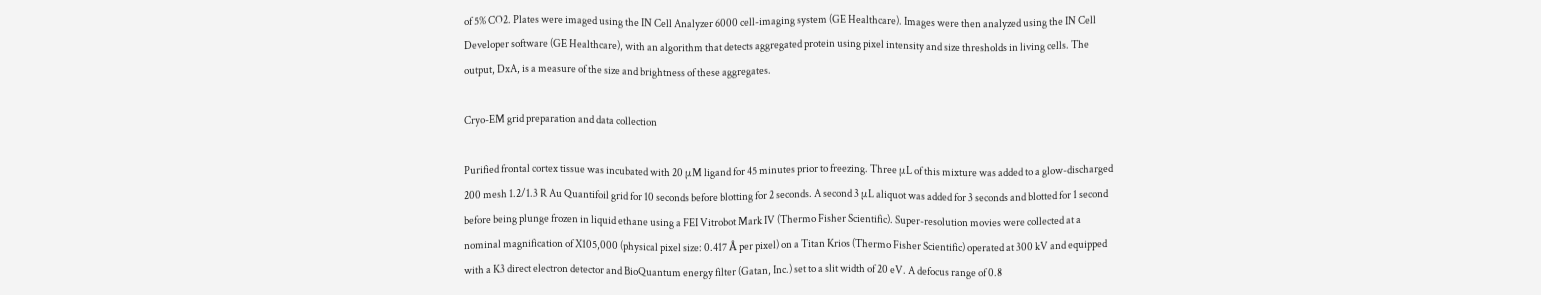of 5% CO2. Plates were imaged using the IN Cell Analyzer 6000 cell-imaging system (GE Healthcare). Images were then analyzed using the IN Cell Developer software (GE Healthcare), with an algorithm that detects aggregated protein using pixel intensity and size thresholds in living cells. The output, DxA, is a measure of the size and brightness of these aggregates.

Cryo-EM grid preparation and data collection

Purified frontal cortex tissue was incubated with 20 μM ligand for 45 minutes prior to freezing. Three μL of this mixture was added to a glow-discharged 200 mesh 1.2/1.3 R Au Quantifoil grid for 10 seconds before blotting for 2 seconds. A second 3 μL aliquot was added for 3 seconds and blotted for 1 second before being plunge frozen in liquid ethane using a FEI Vitrobot Mark IV (Thermo Fisher Scientific). Super-resolution movies were collected at a nominal magnification of X105,000 (physical pixel size: 0.417 Å per pixel) on a Titan Krios (Thermo Fisher Scientific) operated at 300 kV and equipped with a K3 direct electron detector and BioQuantum energy filter (Gatan, Inc.) set to a slit width of 20 eV. A defocus range of 0.8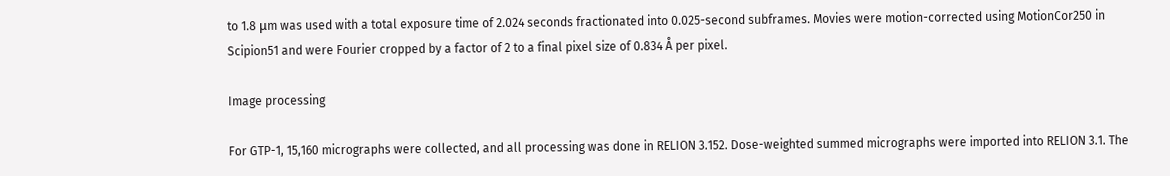to 1.8 μm was used with a total exposure time of 2.024 seconds fractionated into 0.025-second subframes. Movies were motion-corrected using MotionCor250 in Scipion51 and were Fourier cropped by a factor of 2 to a final pixel size of 0.834 Å per pixel.

Image processing

For GTP-1, 15,160 micrographs were collected, and all processing was done in RELION 3.152. Dose-weighted summed micrographs were imported into RELION 3.1. The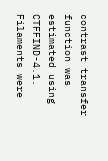contrast transfer function was estimated using CTFFIND-4.1. Filaments were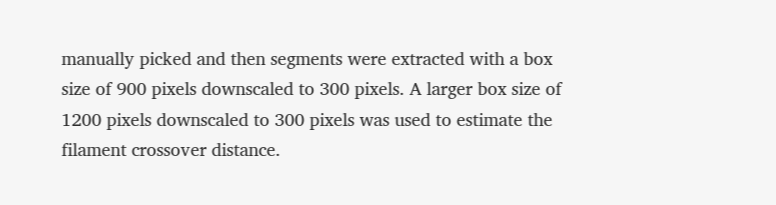manually picked and then segments were extracted with a box size of 900 pixels downscaled to 300 pixels. A larger box size of 1200 pixels downscaled to 300 pixels was used to estimate the filament crossover distance.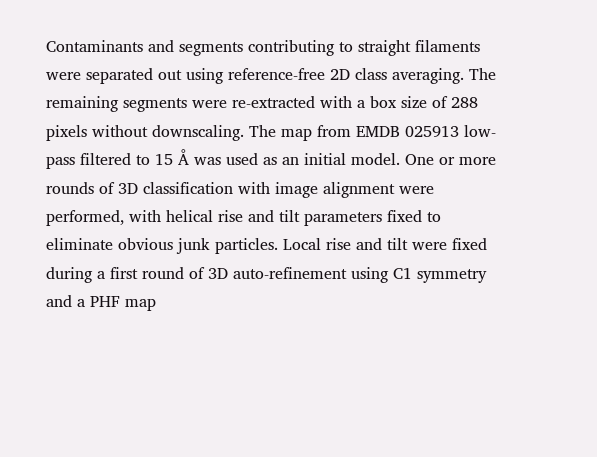Contaminants and segments contributing to straight filaments were separated out using reference-free 2D class averaging. The remaining segments were re-extracted with a box size of 288 pixels without downscaling. The map from EMDB 025913 low-pass filtered to 15 Å was used as an initial model. One or more rounds of 3D classification with image alignment were performed, with helical rise and tilt parameters fixed to eliminate obvious junk particles. Local rise and tilt were fixed during a first round of 3D auto-refinement using C1 symmetry and a PHF map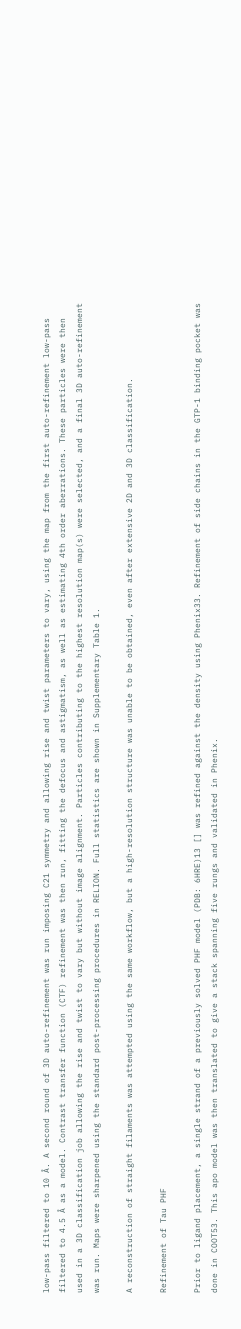low-pass filtered to 10 Å. A second round of 3D auto-refinement was run imposing C21 symmetry and allowing rise and twist parameters to vary, using the map from the first auto-refinement low-pass filtered to 4.5 Å as a model. Contrast transfer function (CTF) refinement was then run, fitting the defocus and astigmatism, as well as estimating 4th order aberrations. These particles were then used in a 3D classification job allowing the rise and twist to vary but without image alignment. Particles contributing to the highest resolution map(s) were selected, and a final 3D auto-refinement was run. Maps were sharpened using the standard post-processing procedures in RELION. Full statistics are shown in Supplementary Table 1.

A reconstruction of straight filaments was attempted using the same workflow, but a high-resolution structure was unable to be obtained, even after extensive 2D and 3D classification.

Refinement of Tau PHF

Prior to ligand placement, a single strand of a previously solved PHF model (PDB: 6HRE)13 [] was refined against the density using Phenix33. Refinement of side chains in the GTP-1 binding pocket was done in COOT53. This apo model was then translated to give a stack spanning five rungs and validated in Phenix.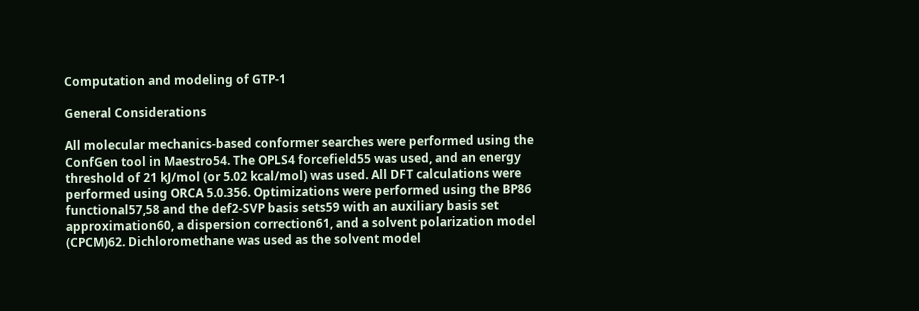Computation and modeling of GTP-1

General Considerations

All molecular mechanics-based conformer searches were performed using the ConfGen tool in Maestro54. The OPLS4 forcefield55 was used, and an energy threshold of 21 kJ/mol (or 5.02 kcal/mol) was used. All DFT calculations were performed using ORCA 5.0.356. Optimizations were performed using the BP86 functional57,58 and the def2-SVP basis sets59 with an auxiliary basis set approximation60, a dispersion correction61, and a solvent polarization model (CPCM)62. Dichloromethane was used as the solvent model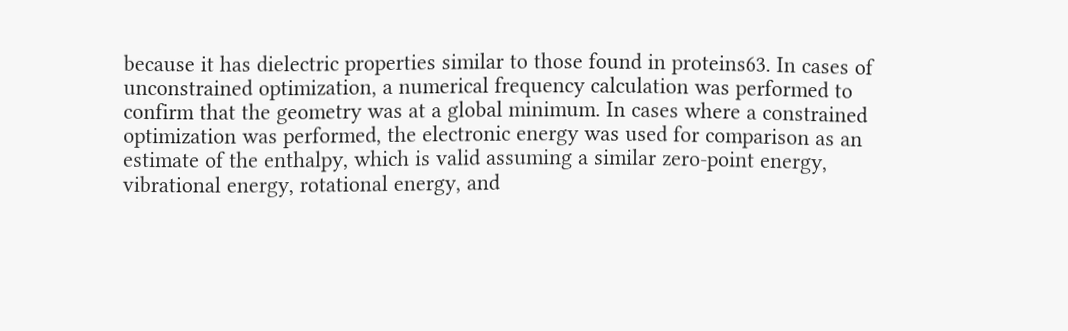because it has dielectric properties similar to those found in proteins63. In cases of unconstrained optimization, a numerical frequency calculation was performed to confirm that the geometry was at a global minimum. In cases where a constrained optimization was performed, the electronic energy was used for comparison as an estimate of the enthalpy, which is valid assuming a similar zero-point energy, vibrational energy, rotational energy, and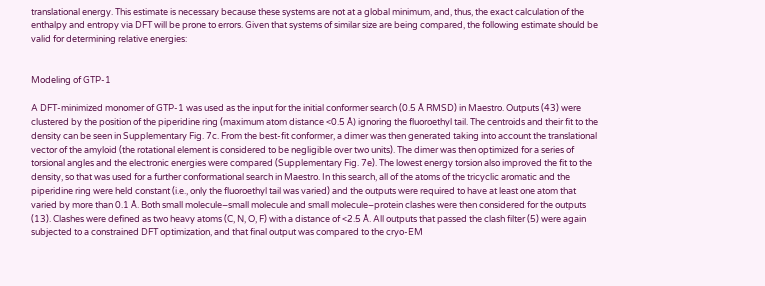translational energy. This estimate is necessary because these systems are not at a global minimum, and, thus, the exact calculation of the enthalpy and entropy via DFT will be prone to errors. Given that systems of similar size are being compared, the following estimate should be valid for determining relative energies:


Modeling of GTP-1

A DFT-minimized monomer of GTP-1 was used as the input for the initial conformer search (0.5 Å RMSD) in Maestro. Outputs (43) were clustered by the position of the piperidine ring (maximum atom distance <0.5 Å) ignoring the fluoroethyl tail. The centroids and their fit to the density can be seen in Supplementary Fig. 7c. From the best-fit conformer, a dimer was then generated taking into account the translational vector of the amyloid (the rotational element is considered to be negligible over two units). The dimer was then optimized for a series of torsional angles and the electronic energies were compared (Supplementary Fig. 7e). The lowest energy torsion also improved the fit to the density, so that was used for a further conformational search in Maestro. In this search, all of the atoms of the tricyclic aromatic and the piperidine ring were held constant (i.e., only the fluoroethyl tail was varied) and the outputs were required to have at least one atom that varied by more than 0.1 Å. Both small molecule–small molecule and small molecule–protein clashes were then considered for the outputs (13). Clashes were defined as two heavy atoms (C, N, O, F) with a distance of <2.5 Å. All outputs that passed the clash filter (5) were again subjected to a constrained DFT optimization, and that final output was compared to the cryo-EM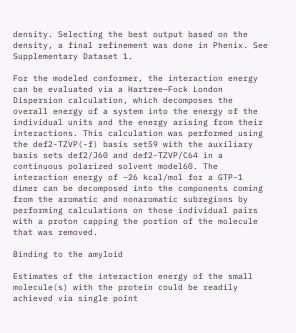density. Selecting the best output based on the density, a final refinement was done in Phenix. See Supplementary Dataset 1.

For the modeled conformer, the interaction energy can be evaluated via a Hartree–Fock London Dispersion calculation, which decomposes the overall energy of a system into the energy of the individual units and the energy arising from their interactions. This calculation was performed using the def2-TZVP(-f) basis set59 with the auxiliary basis sets def2/J60 and def2-TZVP/C64 in a continuous polarized solvent model60. The interaction energy of −26 kcal/mol for a GTP-1 dimer can be decomposed into the components coming from the aromatic and nonaromatic subregions by performing calculations on those individual pairs with a proton capping the portion of the molecule that was removed.

Binding to the amyloid

Estimates of the interaction energy of the small molecule(s) with the protein could be readily achieved via single point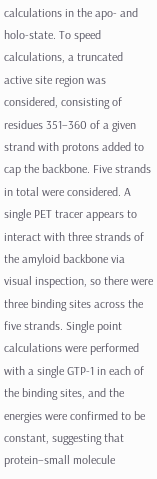calculations in the apo- and holo-state. To speed calculations, a truncated active site region was considered, consisting of residues 351–360 of a given strand with protons added to cap the backbone. Five strands in total were considered. A single PET tracer appears to interact with three strands of the amyloid backbone via visual inspection, so there were three binding sites across the five strands. Single point calculations were performed with a single GTP-1 in each of the binding sites, and the energies were confirmed to be constant, suggesting that protein–small molecule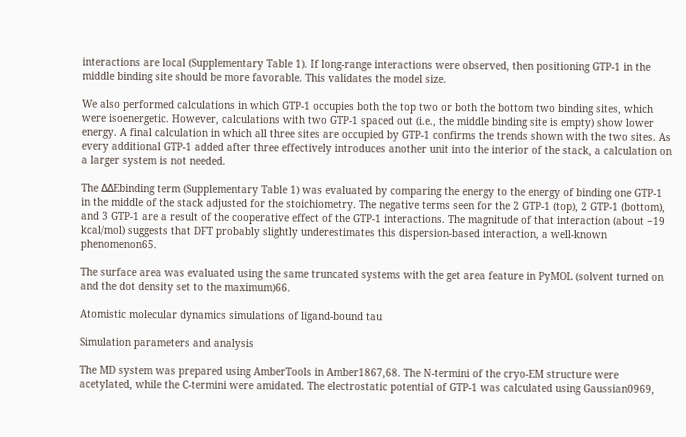interactions are local (Supplementary Table 1). If long-range interactions were observed, then positioning GTP-1 in the middle binding site should be more favorable. This validates the model size.

We also performed calculations in which GTP-1 occupies both the top two or both the bottom two binding sites, which were isoenergetic. However, calculations with two GTP-1 spaced out (i.e., the middle binding site is empty) show lower energy. A final calculation in which all three sites are occupied by GTP-1 confirms the trends shown with the two sites. As every additional GTP-1 added after three effectively introduces another unit into the interior of the stack, a calculation on a larger system is not needed.

The ΔΔEbinding term (Supplementary Table 1) was evaluated by comparing the energy to the energy of binding one GTP-1 in the middle of the stack adjusted for the stoichiometry. The negative terms seen for the 2 GTP-1 (top), 2 GTP-1 (bottom), and 3 GTP-1 are a result of the cooperative effect of the GTP-1 interactions. The magnitude of that interaction (about −19 kcal/mol) suggests that DFT probably slightly underestimates this dispersion-based interaction, a well-known phenomenon65.

The surface area was evaluated using the same truncated systems with the get area feature in PyMOL (solvent turned on and the dot density set to the maximum)66.

Atomistic molecular dynamics simulations of ligand-bound tau

Simulation parameters and analysis

The MD system was prepared using AmberTools in Amber1867,68. The N-termini of the cryo-EM structure were acetylated, while the C-termini were amidated. The electrostatic potential of GTP-1 was calculated using Gaussian0969,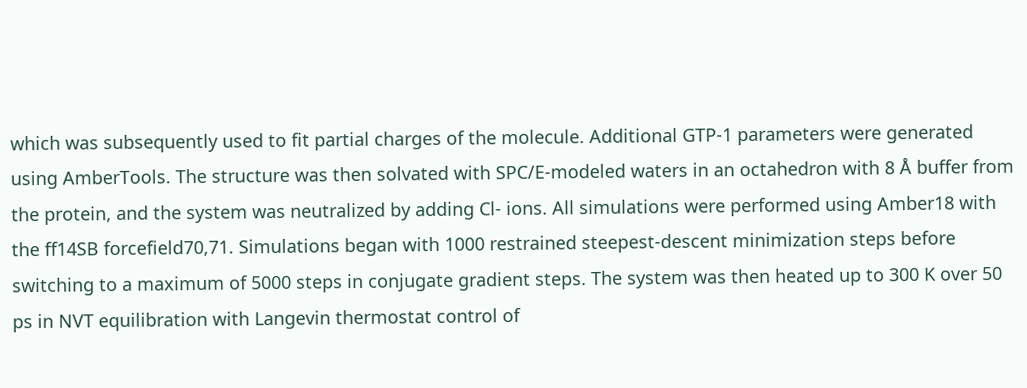which was subsequently used to fit partial charges of the molecule. Additional GTP-1 parameters were generated using AmberTools. The structure was then solvated with SPC/E-modeled waters in an octahedron with 8 Å buffer from the protein, and the system was neutralized by adding Cl- ions. All simulations were performed using Amber18 with the ff14SB forcefield70,71. Simulations began with 1000 restrained steepest-descent minimization steps before switching to a maximum of 5000 steps in conjugate gradient steps. The system was then heated up to 300 K over 50 ps in NVT equilibration with Langevin thermostat control of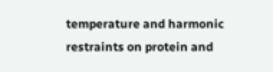temperature and harmonic restraints on protein and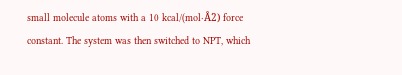small molecule atoms with a 10 kcal/(mol·Å2) force constant. The system was then switched to NPT, which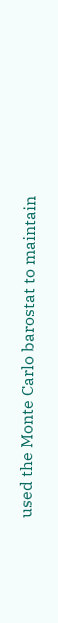used the Monte Carlo barostat to maintain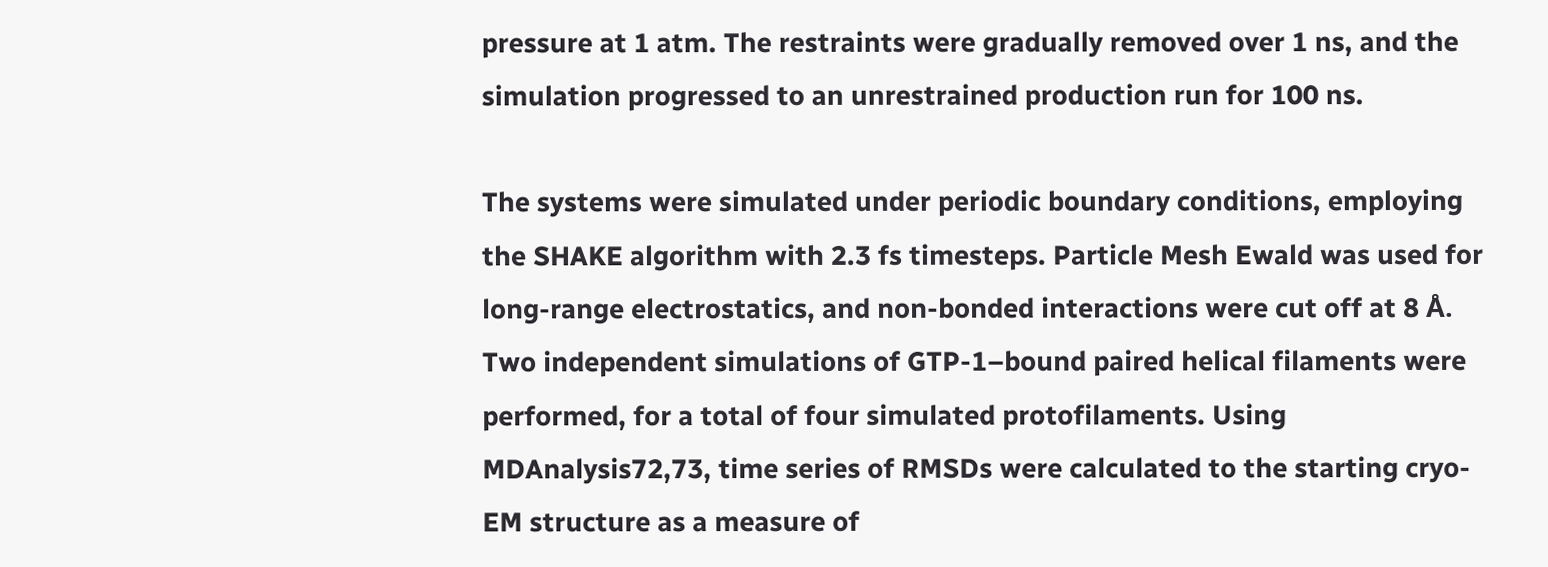pressure at 1 atm. The restraints were gradually removed over 1 ns, and the simulation progressed to an unrestrained production run for 100 ns.

The systems were simulated under periodic boundary conditions, employing the SHAKE algorithm with 2.3 fs timesteps. Particle Mesh Ewald was used for long-range electrostatics, and non-bonded interactions were cut off at 8 Å. Two independent simulations of GTP-1–bound paired helical filaments were performed, for a total of four simulated protofilaments. Using MDAnalysis72,73, time series of RMSDs were calculated to the starting cryo-EM structure as a measure of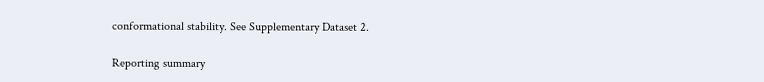conformational stability. See Supplementary Dataset 2.

Reporting summary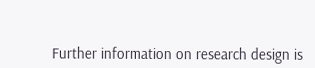Further information on research design is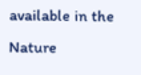available in the Nature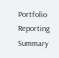Portfolio Reporting Summary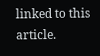linked to this article.